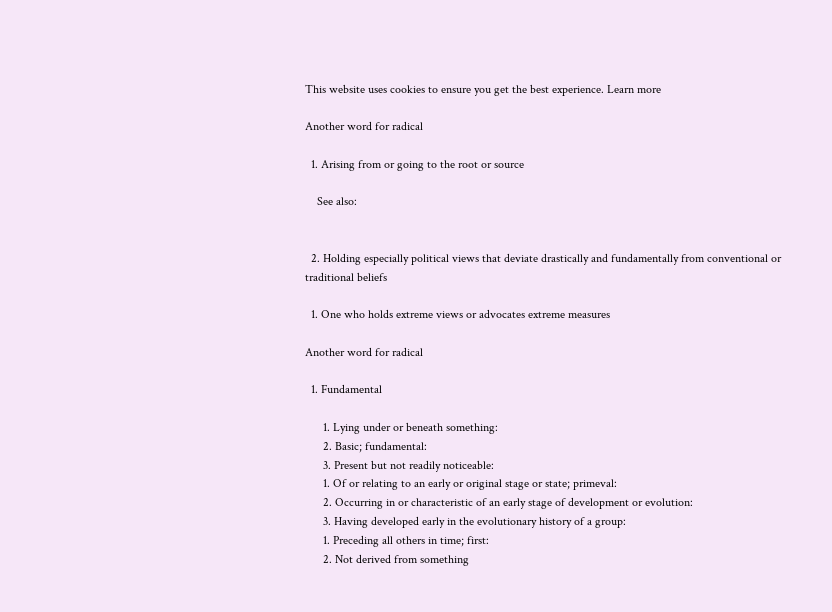This website uses cookies to ensure you get the best experience. Learn more

Another word for radical

  1. Arising from or going to the root or source

    See also:


  2. Holding especially political views that deviate drastically and fundamentally from conventional or traditional beliefs

  1. One who holds extreme views or advocates extreme measures

Another word for radical

  1. Fundamental

      1. Lying under or beneath something:
      2. Basic; fundamental:
      3. Present but not readily noticeable:
      1. Of or relating to an early or original stage or state; primeval:
      2. Occurring in or characteristic of an early stage of development or evolution:
      3. Having developed early in the evolutionary history of a group:
      1. Preceding all others in time; first:
      2. Not derived from something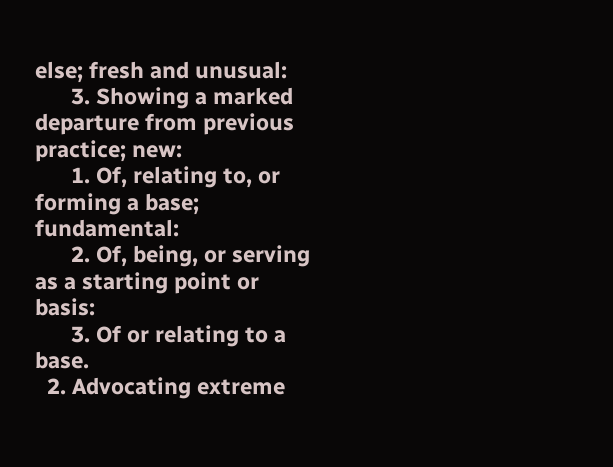else; fresh and unusual:
      3. Showing a marked departure from previous practice; new:
      1. Of, relating to, or forming a base; fundamental:
      2. Of, being, or serving as a starting point or basis:
      3. Of or relating to a base.
  2. Advocating extreme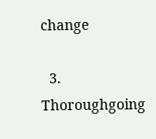change

  3. Thoroughgoing